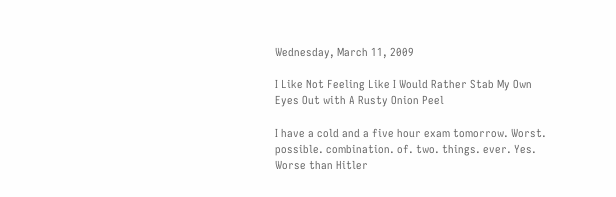Wednesday, March 11, 2009

I Like Not Feeling Like I Would Rather Stab My Own Eyes Out with A Rusty Onion Peel

I have a cold and a five hour exam tomorrow. Worst. possible. combination. of. two. things. ever. Yes. Worse than Hitler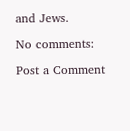and Jews.

No comments:

Post a Comment